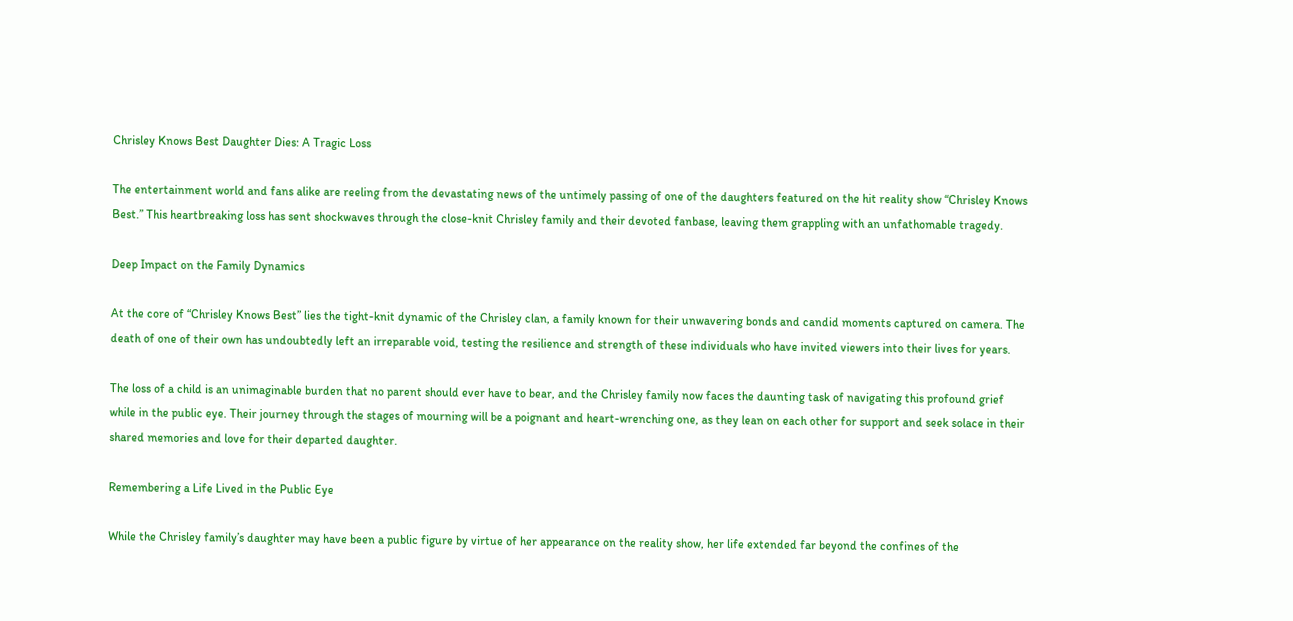Chrisley Knows Best Daughter Dies: A Tragic Loss

The entertainment world and fans alike are reeling from the devastating news of the untimely passing of one of the daughters featured on the hit reality show “Chrisley Knows Best.” This heartbreaking loss has sent shockwaves through the close-knit Chrisley family and their devoted fanbase, leaving them grappling with an unfathomable tragedy.

Deep Impact on the Family Dynamics

At the core of “Chrisley Knows Best” lies the tight-knit dynamic of the Chrisley clan, a family known for their unwavering bonds and candid moments captured on camera. The death of one of their own has undoubtedly left an irreparable void, testing the resilience and strength of these individuals who have invited viewers into their lives for years.

The loss of a child is an unimaginable burden that no parent should ever have to bear, and the Chrisley family now faces the daunting task of navigating this profound grief while in the public eye. Their journey through the stages of mourning will be a poignant and heart-wrenching one, as they lean on each other for support and seek solace in their shared memories and love for their departed daughter.

Remembering a Life Lived in the Public Eye

While the Chrisley family’s daughter may have been a public figure by virtue of her appearance on the reality show, her life extended far beyond the confines of the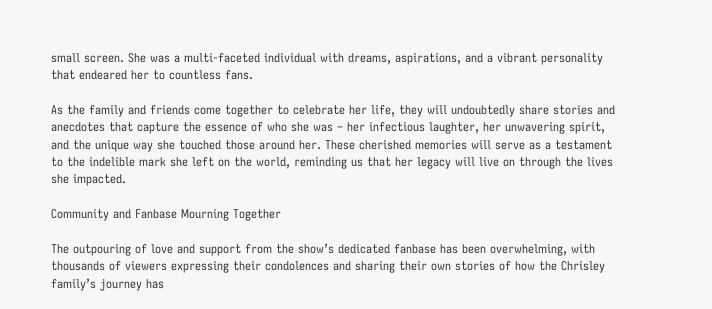small screen. She was a multi-faceted individual with dreams, aspirations, and a vibrant personality that endeared her to countless fans.

As the family and friends come together to celebrate her life, they will undoubtedly share stories and anecdotes that capture the essence of who she was – her infectious laughter, her unwavering spirit, and the unique way she touched those around her. These cherished memories will serve as a testament to the indelible mark she left on the world, reminding us that her legacy will live on through the lives she impacted.

Community and Fanbase Mourning Together

The outpouring of love and support from the show’s dedicated fanbase has been overwhelming, with thousands of viewers expressing their condolences and sharing their own stories of how the Chrisley family’s journey has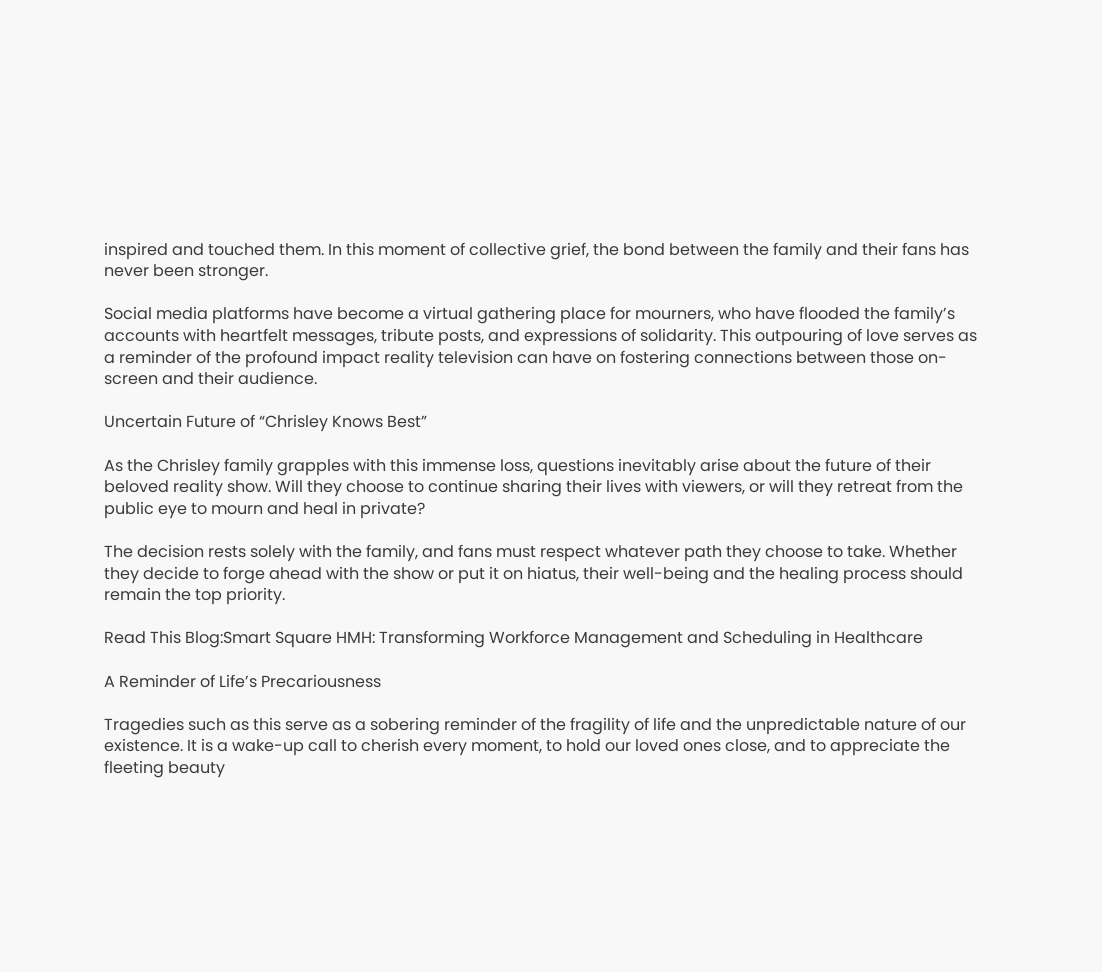inspired and touched them. In this moment of collective grief, the bond between the family and their fans has never been stronger.

Social media platforms have become a virtual gathering place for mourners, who have flooded the family’s accounts with heartfelt messages, tribute posts, and expressions of solidarity. This outpouring of love serves as a reminder of the profound impact reality television can have on fostering connections between those on-screen and their audience.

Uncertain Future of “Chrisley Knows Best”

As the Chrisley family grapples with this immense loss, questions inevitably arise about the future of their beloved reality show. Will they choose to continue sharing their lives with viewers, or will they retreat from the public eye to mourn and heal in private?

The decision rests solely with the family, and fans must respect whatever path they choose to take. Whether they decide to forge ahead with the show or put it on hiatus, their well-being and the healing process should remain the top priority.

Read This Blog:Smart Square HMH: Transforming Workforce Management and Scheduling in Healthcare

A Reminder of Life’s Precariousness

Tragedies such as this serve as a sobering reminder of the fragility of life and the unpredictable nature of our existence. It is a wake-up call to cherish every moment, to hold our loved ones close, and to appreciate the fleeting beauty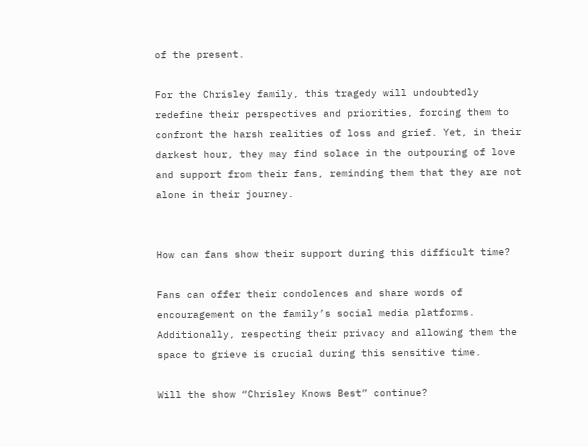of the present.

For the Chrisley family, this tragedy will undoubtedly redefine their perspectives and priorities, forcing them to confront the harsh realities of loss and grief. Yet, in their darkest hour, they may find solace in the outpouring of love and support from their fans, reminding them that they are not alone in their journey.


How can fans show their support during this difficult time?

Fans can offer their condolences and share words of encouragement on the family’s social media platforms. Additionally, respecting their privacy and allowing them the space to grieve is crucial during this sensitive time.

Will the show “Chrisley Knows Best” continue?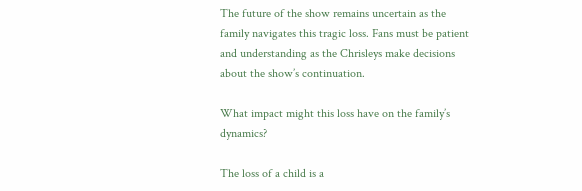The future of the show remains uncertain as the family navigates this tragic loss. Fans must be patient and understanding as the Chrisleys make decisions about the show’s continuation.

What impact might this loss have on the family’s dynamics?

The loss of a child is a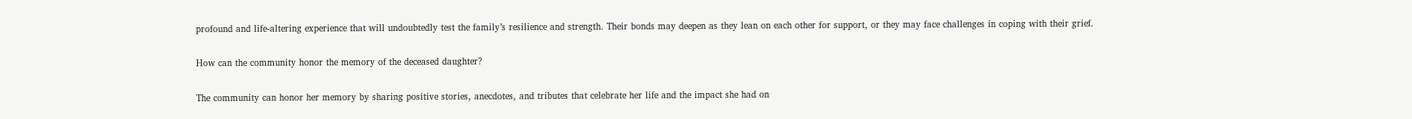profound and life-altering experience that will undoubtedly test the family’s resilience and strength. Their bonds may deepen as they lean on each other for support, or they may face challenges in coping with their grief.

How can the community honor the memory of the deceased daughter?

The community can honor her memory by sharing positive stories, anecdotes, and tributes that celebrate her life and the impact she had on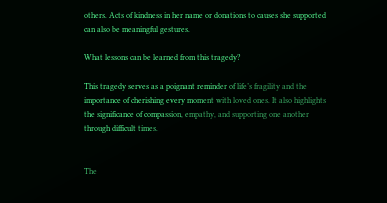others. Acts of kindness in her name or donations to causes she supported can also be meaningful gestures.

What lessons can be learned from this tragedy?

This tragedy serves as a poignant reminder of life’s fragility and the importance of cherishing every moment with loved ones. It also highlights the significance of compassion, empathy, and supporting one another through difficult times.


The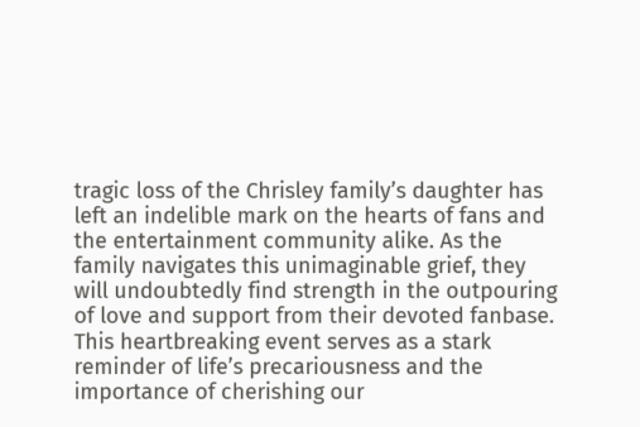tragic loss of the Chrisley family’s daughter has left an indelible mark on the hearts of fans and the entertainment community alike. As the family navigates this unimaginable grief, they will undoubtedly find strength in the outpouring of love and support from their devoted fanbase. This heartbreaking event serves as a stark reminder of life’s precariousness and the importance of cherishing our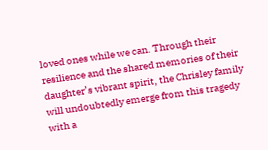loved ones while we can. Through their resilience and the shared memories of their daughter’s vibrant spirit, the Chrisley family will undoubtedly emerge from this tragedy with a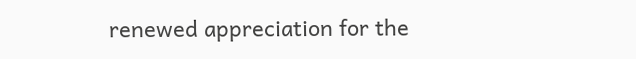renewed appreciation for the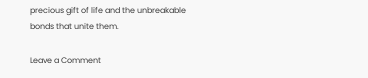precious gift of life and the unbreakable bonds that unite them.

Leave a Comment